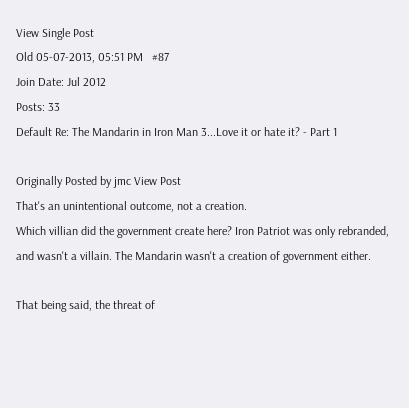View Single Post
Old 05-07-2013, 05:51 PM   #87
Join Date: Jul 2012
Posts: 33
Default Re: The Mandarin in Iron Man 3...Love it or hate it? - Part 1

Originally Posted by jmc View Post
That's an unintentional outcome, not a creation.
Which villian did the government create here? Iron Patriot was only rebranded, and wasn't a villain. The Mandarin wasn't a creation of government either.

That being said, the threat of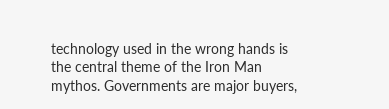technology used in the wrong hands is the central theme of the Iron Man mythos. Governments are major buyers,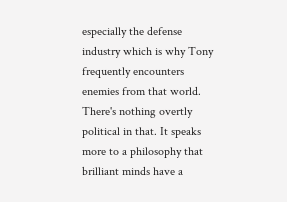especially the defense industry which is why Tony frequently encounters enemies from that world. There's nothing overtly political in that. It speaks more to a philosophy that brilliant minds have a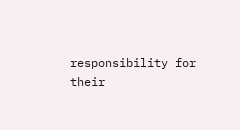responsibility for their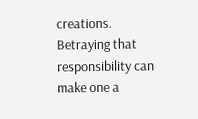creations. Betraying that responsibility can make one a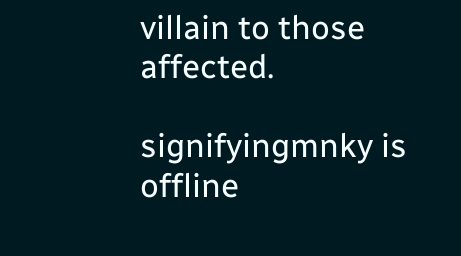villain to those affected.

signifyingmnky is offline